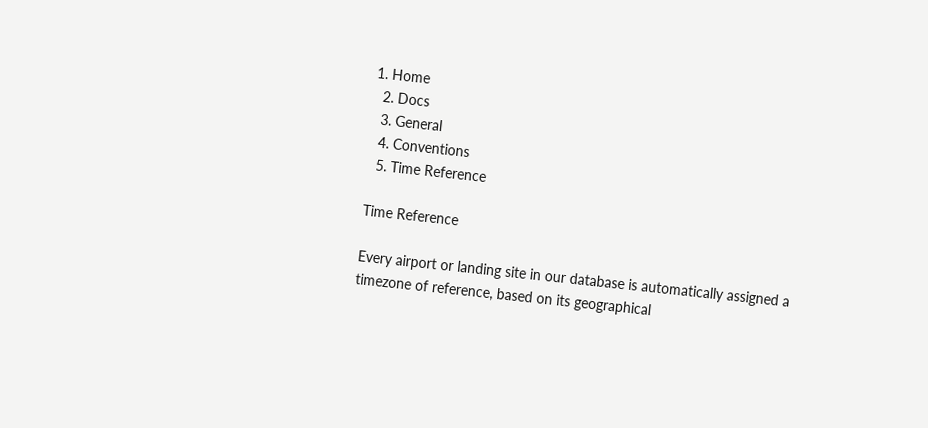1. Home
  2. Docs
  3. General
  4. Conventions
  5. Time Reference

Time Reference

Every airport or landing site in our database is automatically assigned a timezone of reference, based on its geographical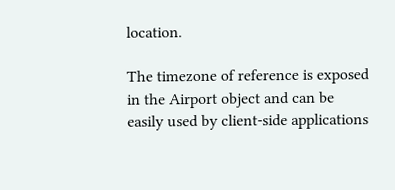location.

The timezone of reference is exposed in the Airport object and can be easily used by client-side applications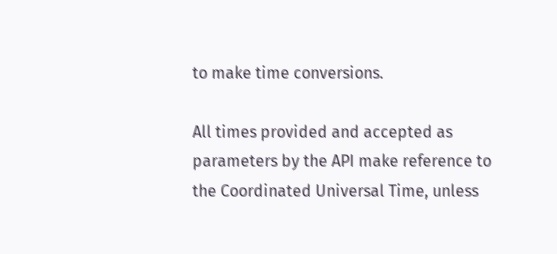to make time conversions.

All times provided and accepted as parameters by the API make reference to the Coordinated Universal Time, unless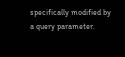specifically modified by a query parameter.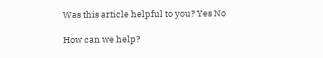Was this article helpful to you? Yes No

How can we help?